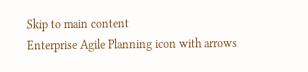Skip to main content
Enterprise Agile Planning icon with arrows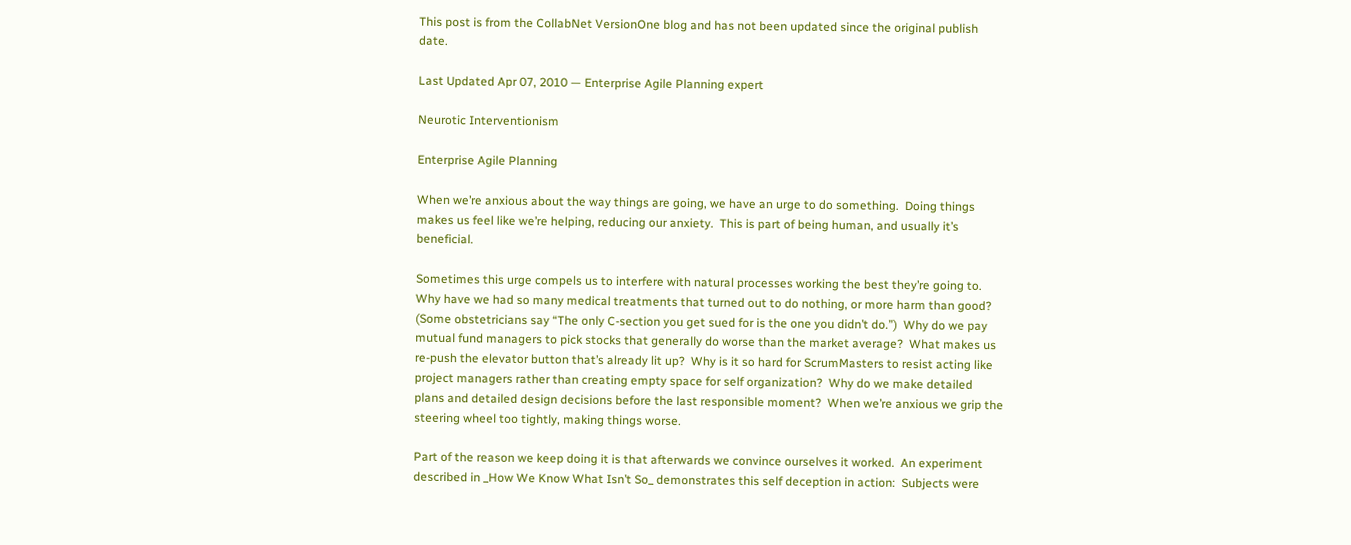This post is from the CollabNet VersionOne blog and has not been updated since the original publish date.

Last Updated Apr 07, 2010 — Enterprise Agile Planning expert

Neurotic Interventionism

Enterprise Agile Planning

When we’re anxious about the way things are going, we have an urge to do something.  Doing things makes us feel like we’re helping, reducing our anxiety.  This is part of being human, and usually it’s beneficial.

Sometimes this urge compels us to interfere with natural processes working the best they’re going to.  Why have we had so many medical treatments that turned out to do nothing, or more harm than good?  (Some obstetricians say “The only C-section you get sued for is the one you didn’t do.”)  Why do we pay mutual fund managers to pick stocks that generally do worse than the market average?  What makes us re-push the elevator button that’s already lit up?  Why is it so hard for ScrumMasters to resist acting like project managers rather than creating empty space for self organization?  Why do we make detailed plans and detailed design decisions before the last responsible moment?  When we’re anxious we grip the steering wheel too tightly, making things worse.

Part of the reason we keep doing it is that afterwards we convince ourselves it worked.  An experiment described in _How We Know What Isn’t So_ demonstrates this self deception in action:  Subjects were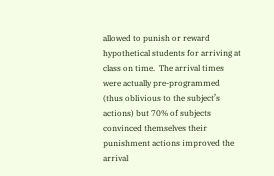allowed to punish or reward hypothetical students for arriving at class on time.  The arrival times were actually pre-programmed (thus oblivious to the subject’s actions) but 70% of subjects convinced themselves their punishment actions improved the arrival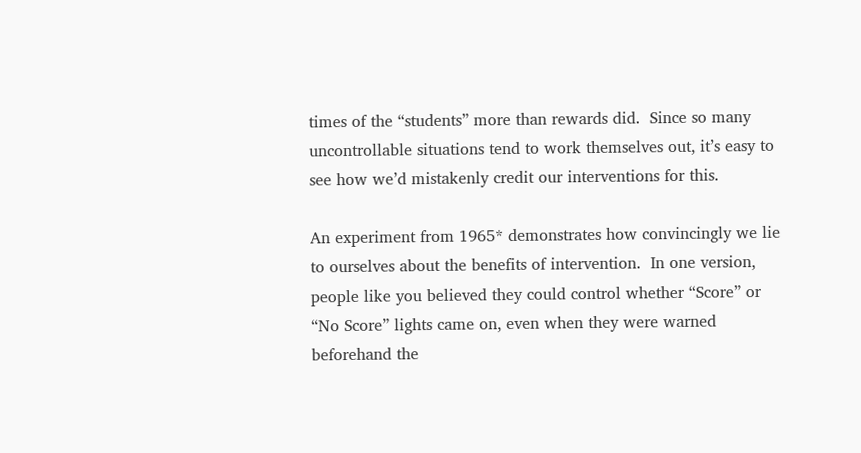times of the “students” more than rewards did.  Since so many uncontrollable situations tend to work themselves out, it’s easy to see how we’d mistakenly credit our interventions for this.

An experiment from 1965* demonstrates how convincingly we lie to ourselves about the benefits of intervention.  In one version, people like you believed they could control whether “Score” or “No Score” lights came on, even when they were warned beforehand the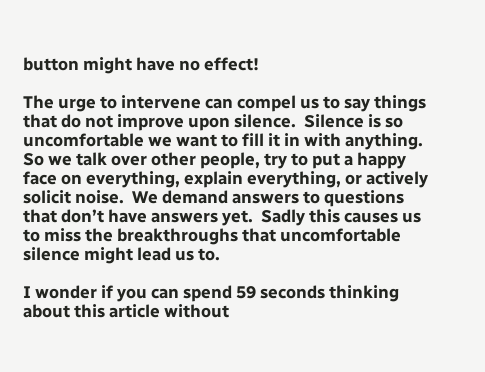button might have no effect!

The urge to intervene can compel us to say things that do not improve upon silence.  Silence is so uncomfortable we want to fill it in with anything.  So we talk over other people, try to put a happy face on everything, explain everything, or actively solicit noise.  We demand answers to questions that don’t have answers yet.  Sadly this causes us to miss the breakthroughs that uncomfortable silence might lead us to.

I wonder if you can spend 59 seconds thinking about this article without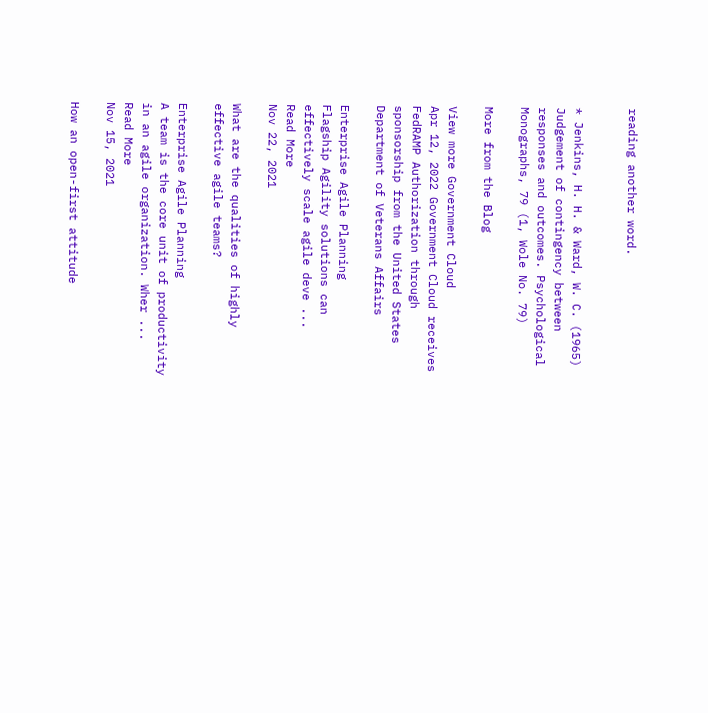reading another word.


* Jenkins, H. H. & Ward, W. C. (1965) Judgement of contingency between responses and outcomes. Psychological Monographs, 79 (1, Wole No. 79)

More from the Blog

View more Government Cloud
Apr 12, 2022 Government Cloud receives FedRAMP Authorization through sponsorship from the United States Department of Veterans Affairs

Enterprise Agile Planning
Flagship Agility solutions can effectively scale agile deve ...
Read More
Nov 22, 2021

What are the qualities of highly effective agile teams?

Enterprise Agile Planning
A team is the core unit of productivity in an agile organization. Wher ...
Read More
Nov 15, 2021

How an open-first attitude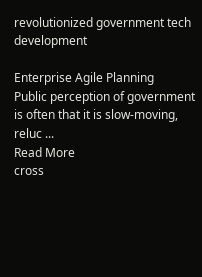revolutionized government tech development

Enterprise Agile Planning
Public perception of government is often that it is slow-moving, reluc ...
Read More
cross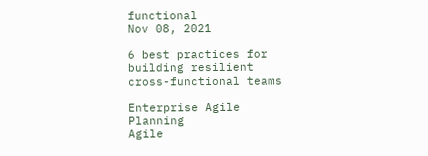functional
Nov 08, 2021

6 best practices for building resilient cross-functional teams

Enterprise Agile Planning
Agile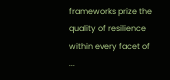frameworks prize the quality of resilience within every facet of ...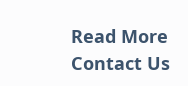Read More
Contact Us